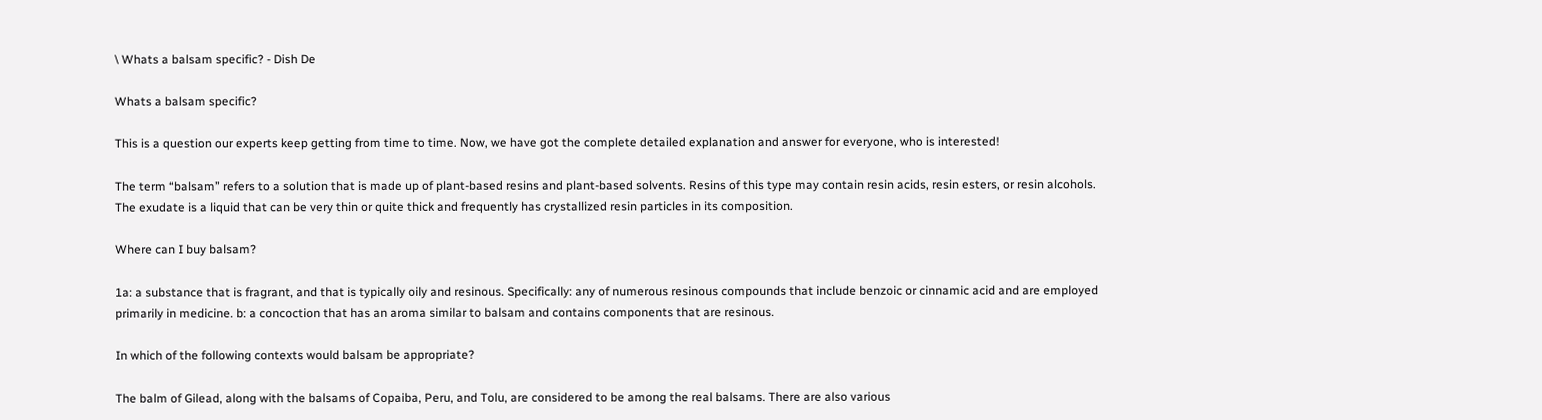\ Whats a balsam specific? - Dish De

Whats a balsam specific?

This is a question our experts keep getting from time to time. Now, we have got the complete detailed explanation and answer for everyone, who is interested!

The term “balsam” refers to a solution that is made up of plant-based resins and plant-based solvents. Resins of this type may contain resin acids, resin esters, or resin alcohols. The exudate is a liquid that can be very thin or quite thick and frequently has crystallized resin particles in its composition.

Where can I buy balsam?

1a: a substance that is fragrant, and that is typically oily and resinous. Specifically: any of numerous resinous compounds that include benzoic or cinnamic acid and are employed primarily in medicine. b: a concoction that has an aroma similar to balsam and contains components that are resinous.

In which of the following contexts would balsam be appropriate?

The balm of Gilead, along with the balsams of Copaiba, Peru, and Tolu, are considered to be among the real balsams. There are also various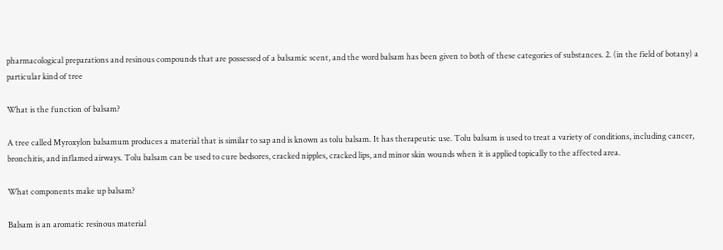pharmacological preparations and resinous compounds that are possessed of a balsamic scent, and the word balsam has been given to both of these categories of substances. 2. (in the field of botany) a particular kind of tree

What is the function of balsam?

A tree called Myroxylon balsamum produces a material that is similar to sap and is known as tolu balsam. It has therapeutic use. Tolu balsam is used to treat a variety of conditions, including cancer, bronchitis, and inflamed airways. Tolu balsam can be used to cure bedsores, cracked nipples, cracked lips, and minor skin wounds when it is applied topically to the affected area.

What components make up balsam?

Balsam is an aromatic resinous material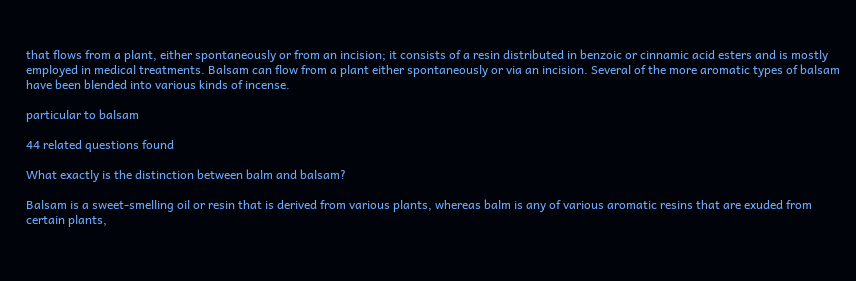that flows from a plant, either spontaneously or from an incision; it consists of a resin distributed in benzoic or cinnamic acid esters and is mostly employed in medical treatments. Balsam can flow from a plant either spontaneously or via an incision. Several of the more aromatic types of balsam have been blended into various kinds of incense.

particular to balsam

44 related questions found

What exactly is the distinction between balm and balsam?

Balsam is a sweet-smelling oil or resin that is derived from various plants, whereas balm is any of various aromatic resins that are exuded from certain plants,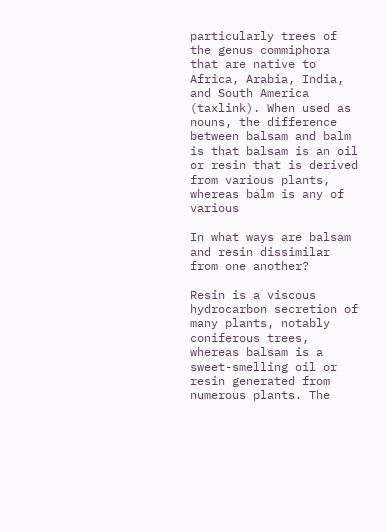particularly trees of the genus commiphora that are native to Africa, Arabia, India, and South America (taxlink). When used as nouns, the difference between balsam and balm is that balsam is an oil or resin that is derived from various plants, whereas balm is any of various

In what ways are balsam and resin dissimilar from one another?

Resin is a viscous hydrocarbon secretion of many plants, notably coniferous trees, whereas balsam is a sweet-smelling oil or resin generated from numerous plants. The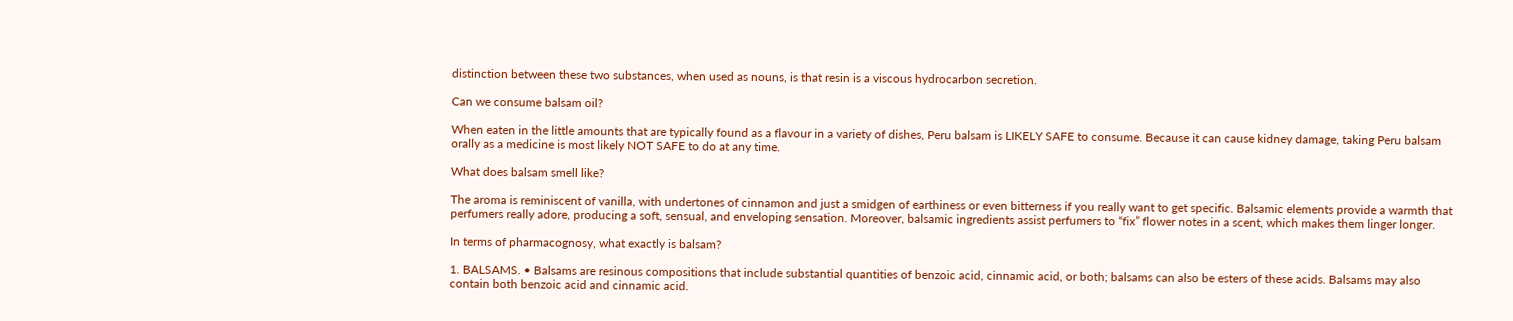distinction between these two substances, when used as nouns, is that resin is a viscous hydrocarbon secretion.

Can we consume balsam oil?

When eaten in the little amounts that are typically found as a flavour in a variety of dishes, Peru balsam is LIKELY SAFE to consume. Because it can cause kidney damage, taking Peru balsam orally as a medicine is most likely NOT SAFE to do at any time.

What does balsam smell like?

The aroma is reminiscent of vanilla, with undertones of cinnamon and just a smidgen of earthiness or even bitterness if you really want to get specific. Balsamic elements provide a warmth that perfumers really adore, producing a soft, sensual, and enveloping sensation. Moreover, balsamic ingredients assist perfumers to “fix” flower notes in a scent, which makes them linger longer.

In terms of pharmacognosy, what exactly is balsam?

1. BALSAMS. • Balsams are resinous compositions that include substantial quantities of benzoic acid, cinnamic acid, or both; balsams can also be esters of these acids. Balsams may also contain both benzoic acid and cinnamic acid.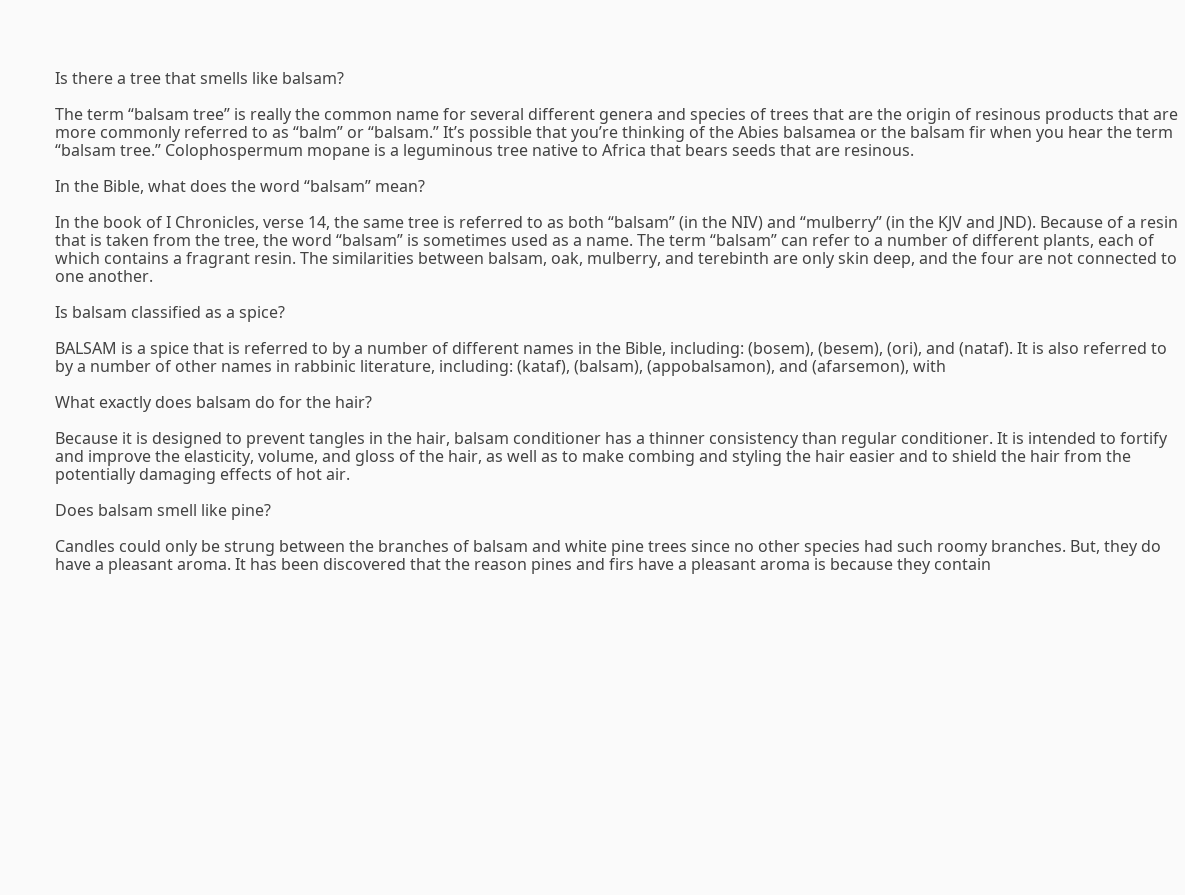Is there a tree that smells like balsam?

The term “balsam tree” is really the common name for several different genera and species of trees that are the origin of resinous products that are more commonly referred to as “balm” or “balsam.” It’s possible that you’re thinking of the Abies balsamea or the balsam fir when you hear the term “balsam tree.” Colophospermum mopane is a leguminous tree native to Africa that bears seeds that are resinous.

In the Bible, what does the word “balsam” mean?

In the book of I Chronicles, verse 14, the same tree is referred to as both “balsam” (in the NIV) and “mulberry” (in the KJV and JND). Because of a resin that is taken from the tree, the word “balsam” is sometimes used as a name. The term “balsam” can refer to a number of different plants, each of which contains a fragrant resin. The similarities between balsam, oak, mulberry, and terebinth are only skin deep, and the four are not connected to one another.

Is balsam classified as a spice?

BALSAM is a spice that is referred to by a number of different names in the Bible, including: (bosem), (besem), (ori), and (nataf). It is also referred to by a number of other names in rabbinic literature, including: (kataf), (balsam), (appobalsamon), and (afarsemon), with

What exactly does balsam do for the hair?

Because it is designed to prevent tangles in the hair, balsam conditioner has a thinner consistency than regular conditioner. It is intended to fortify and improve the elasticity, volume, and gloss of the hair, as well as to make combing and styling the hair easier and to shield the hair from the potentially damaging effects of hot air.

Does balsam smell like pine?

Candles could only be strung between the branches of balsam and white pine trees since no other species had such roomy branches. But, they do have a pleasant aroma. It has been discovered that the reason pines and firs have a pleasant aroma is because they contain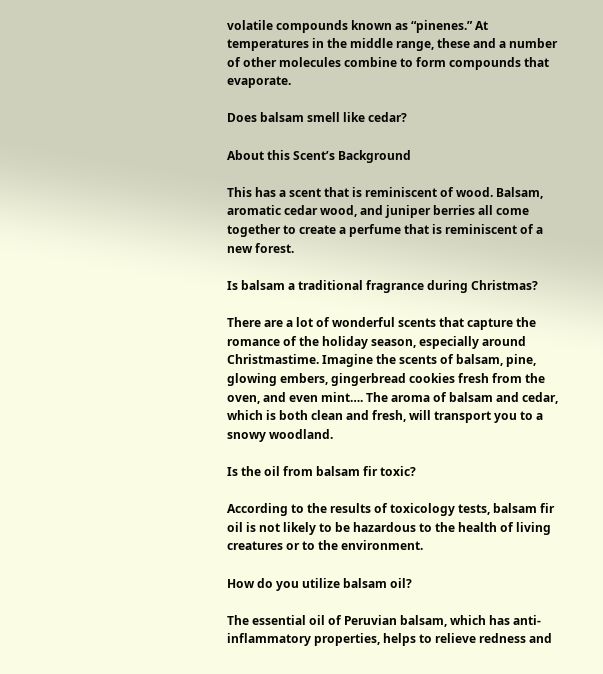volatile compounds known as “pinenes.” At temperatures in the middle range, these and a number of other molecules combine to form compounds that evaporate.

Does balsam smell like cedar?

About this Scent’s Background

This has a scent that is reminiscent of wood. Balsam, aromatic cedar wood, and juniper berries all come together to create a perfume that is reminiscent of a new forest.

Is balsam a traditional fragrance during Christmas?

There are a lot of wonderful scents that capture the romance of the holiday season, especially around Christmastime. Imagine the scents of balsam, pine, glowing embers, gingerbread cookies fresh from the oven, and even mint…. The aroma of balsam and cedar, which is both clean and fresh, will transport you to a snowy woodland.

Is the oil from balsam fir toxic?

According to the results of toxicology tests, balsam fir oil is not likely to be hazardous to the health of living creatures or to the environment.

How do you utilize balsam oil?

The essential oil of Peruvian balsam, which has anti-inflammatory properties, helps to relieve redness and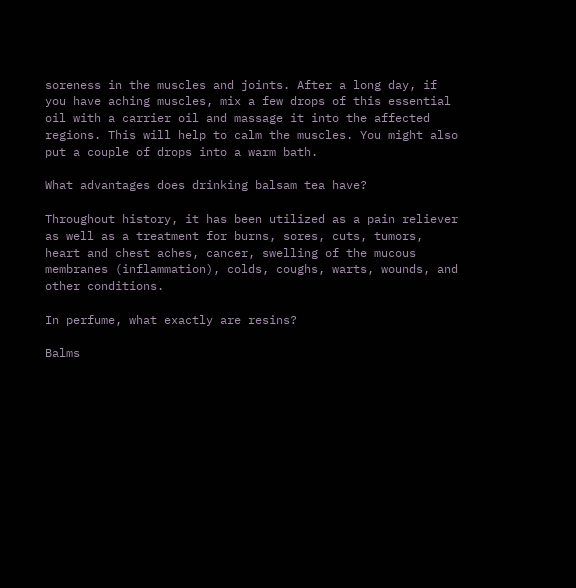soreness in the muscles and joints. After a long day, if you have aching muscles, mix a few drops of this essential oil with a carrier oil and massage it into the affected regions. This will help to calm the muscles. You might also put a couple of drops into a warm bath.

What advantages does drinking balsam tea have?

Throughout history, it has been utilized as a pain reliever as well as a treatment for burns, sores, cuts, tumors, heart and chest aches, cancer, swelling of the mucous membranes (inflammation), colds, coughs, warts, wounds, and other conditions.

In perfume, what exactly are resins?

Balms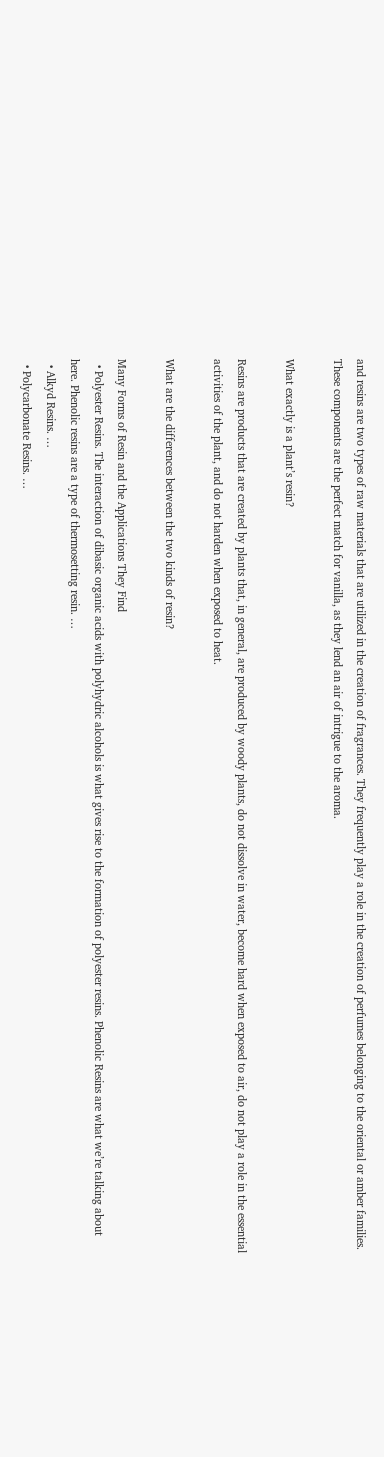and resins are two types of raw materials that are utilized in the creation of fragrances. They frequently play a role in the creation of perfumes belonging to the oriental or amber families. These components are the perfect match for vanilla, as they lend an air of intrigue to the aroma.

What exactly is a plant’s resin?

Resins are products that are created by plants that, in general, are produced by woody plants, do not dissolve in water, become hard when exposed to air, do not play a role in the essential activities of the plant, and do not harden when exposed to heat.

What are the differences between the two kinds of resin?

Many Forms of Resin and the Applications They Find
  • Polyester Resins. The interaction of dibasic organic acids with polyhydric alcohols is what gives rise to the formation of polyester resins. Phenolic Resins are what we’re talking about here. Phenolic resins are a type of thermosetting resin. …
  • Alkyd Resins. …
  • Polycarbonate Resins. …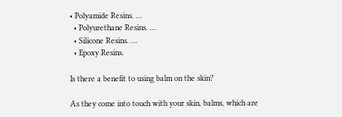• Polyamide Resins. …
  • Polyurethane Resins. …
  • Silicone Resins. …
  • Epoxy Resins.

Is there a benefit to using balm on the skin?

As they come into touch with your skin, balms, which are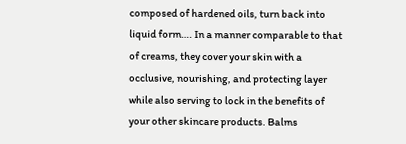composed of hardened oils, turn back into liquid form…. In a manner comparable to that of creams, they cover your skin with a occlusive, nourishing, and protecting layer while also serving to lock in the benefits of your other skincare products. Balms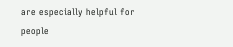are especially helpful for people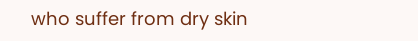who suffer from dry skin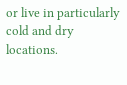or live in particularly cold and dry locations.